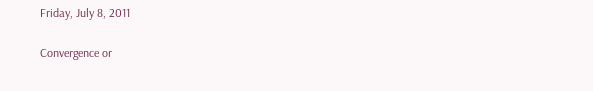Friday, July 8, 2011

Convergence or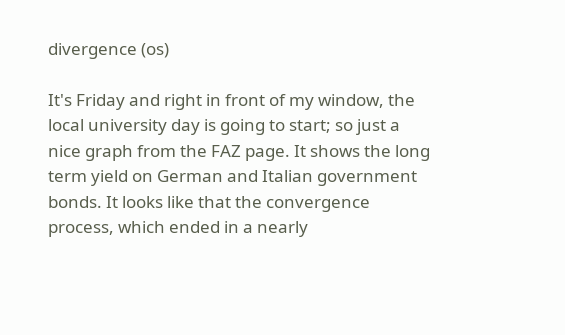divergence (os)

It's Friday and right in front of my window, the local university day is going to start; so just a nice graph from the FAZ page. It shows the long term yield on German and Italian government bonds. It looks like that the convergence process, which ended in a nearly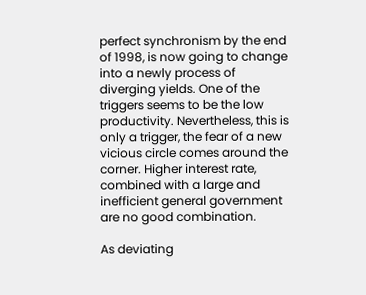perfect synchronism by the end of 1998, is now going to change into a newly process of diverging yields. One of the triggers seems to be the low productivity. Nevertheless, this is only a trigger, the fear of a new vicious circle comes around the corner. Higher interest rate, combined with a large and inefficient general government are no good combination.

As deviating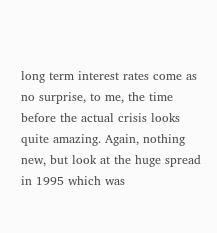long term interest rates come as no surprise, to me, the time before the actual crisis looks quite amazing. Again, nothing new, but look at the huge spread in 1995 which was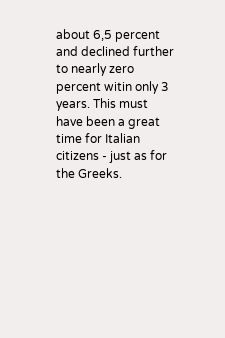about 6,5 percent and declined further to nearly zero percent witin only 3 years. This must have been a great time for Italian citizens - just as for the Greeks.